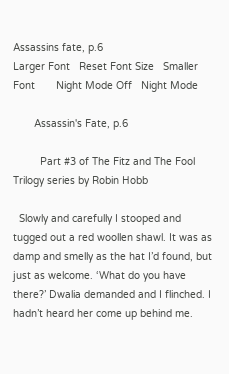Assassins fate, p.6
Larger Font   Reset Font Size   Smaller Font       Night Mode Off   Night Mode

       Assassin's Fate, p.6

         Part #3 of The Fitz and The Fool Trilogy series by Robin Hobb

  Slowly and carefully I stooped and tugged out a red woollen shawl. It was as damp and smelly as the hat I’d found, but just as welcome. ‘What do you have there?’ Dwalia demanded and I flinched. I hadn’t heard her come up behind me.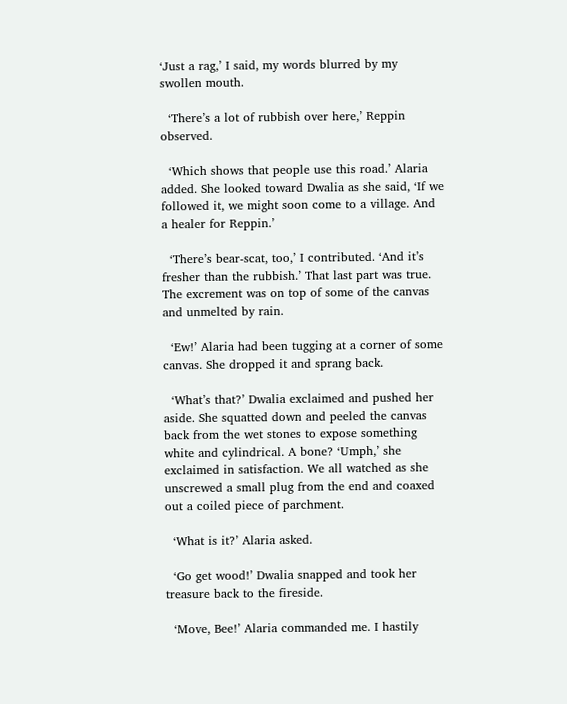‘Just a rag,’ I said, my words blurred by my swollen mouth.

  ‘There’s a lot of rubbish over here,’ Reppin observed.

  ‘Which shows that people use this road.’ Alaria added. She looked toward Dwalia as she said, ‘If we followed it, we might soon come to a village. And a healer for Reppin.’

  ‘There’s bear-scat, too,’ I contributed. ‘And it’s fresher than the rubbish.’ That last part was true. The excrement was on top of some of the canvas and unmelted by rain.

  ‘Ew!’ Alaria had been tugging at a corner of some canvas. She dropped it and sprang back.

  ‘What’s that?’ Dwalia exclaimed and pushed her aside. She squatted down and peeled the canvas back from the wet stones to expose something white and cylindrical. A bone? ‘Umph,’ she exclaimed in satisfaction. We all watched as she unscrewed a small plug from the end and coaxed out a coiled piece of parchment.

  ‘What is it?’ Alaria asked.

  ‘Go get wood!’ Dwalia snapped and took her treasure back to the fireside.

  ‘Move, Bee!’ Alaria commanded me. I hastily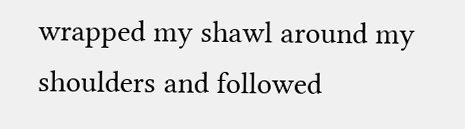wrapped my shawl around my shoulders and followed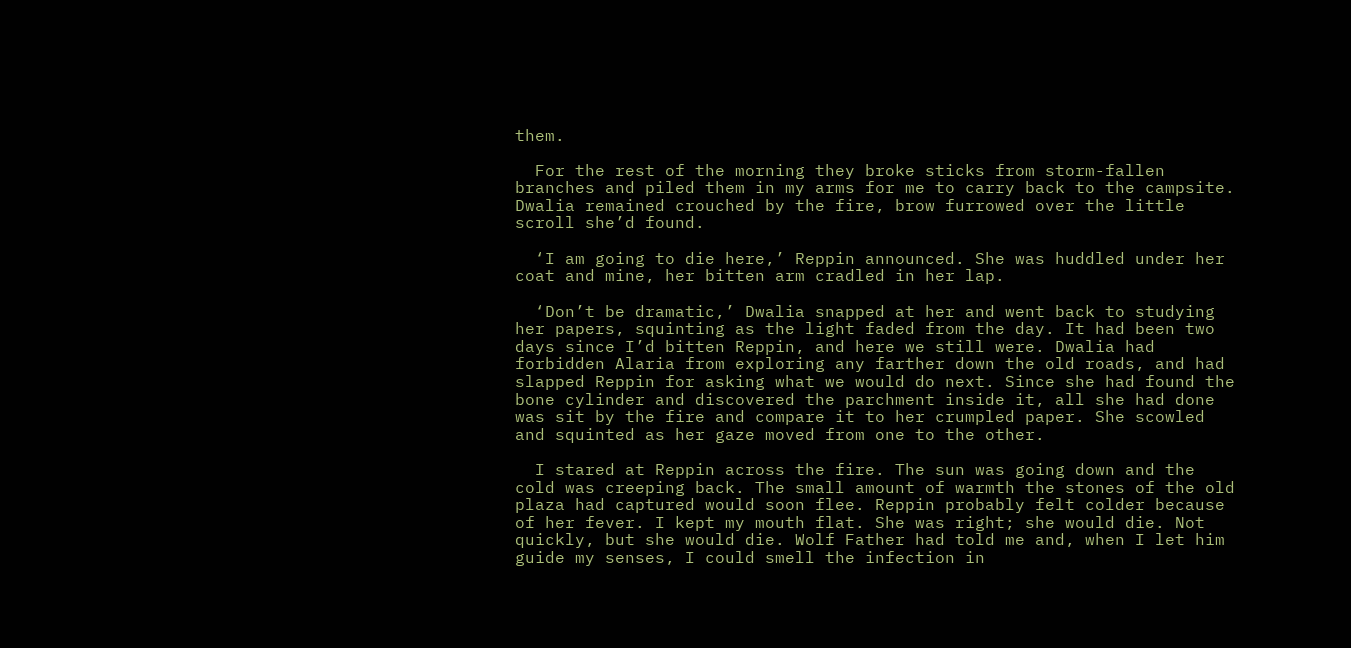them.

  For the rest of the morning they broke sticks from storm-fallen branches and piled them in my arms for me to carry back to the campsite. Dwalia remained crouched by the fire, brow furrowed over the little scroll she’d found.

  ‘I am going to die here,’ Reppin announced. She was huddled under her coat and mine, her bitten arm cradled in her lap.

  ‘Don’t be dramatic,’ Dwalia snapped at her and went back to studying her papers, squinting as the light faded from the day. It had been two days since I’d bitten Reppin, and here we still were. Dwalia had forbidden Alaria from exploring any farther down the old roads, and had slapped Reppin for asking what we would do next. Since she had found the bone cylinder and discovered the parchment inside it, all she had done was sit by the fire and compare it to her crumpled paper. She scowled and squinted as her gaze moved from one to the other.

  I stared at Reppin across the fire. The sun was going down and the cold was creeping back. The small amount of warmth the stones of the old plaza had captured would soon flee. Reppin probably felt colder because of her fever. I kept my mouth flat. She was right; she would die. Not quickly, but she would die. Wolf Father had told me and, when I let him guide my senses, I could smell the infection in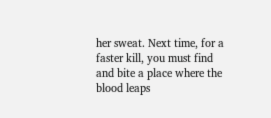her sweat. Next time, for a faster kill, you must find and bite a place where the blood leaps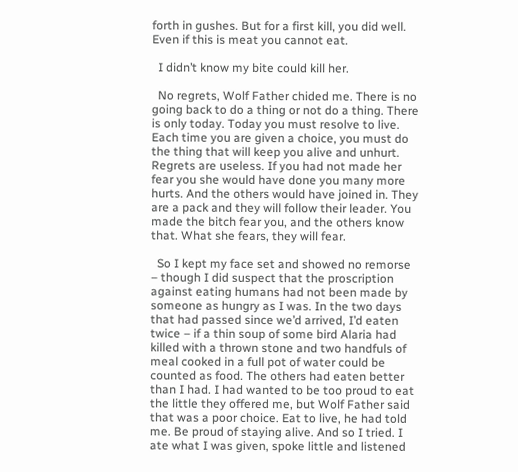forth in gushes. But for a first kill, you did well. Even if this is meat you cannot eat.

  I didn’t know my bite could kill her.

  No regrets, Wolf Father chided me. There is no going back to do a thing or not do a thing. There is only today. Today you must resolve to live. Each time you are given a choice, you must do the thing that will keep you alive and unhurt. Regrets are useless. If you had not made her fear you she would have done you many more hurts. And the others would have joined in. They are a pack and they will follow their leader. You made the bitch fear you, and the others know that. What she fears, they will fear.

  So I kept my face set and showed no remorse – though I did suspect that the proscription against eating humans had not been made by someone as hungry as I was. In the two days that had passed since we’d arrived, I’d eaten twice – if a thin soup of some bird Alaria had killed with a thrown stone and two handfuls of meal cooked in a full pot of water could be counted as food. The others had eaten better than I had. I had wanted to be too proud to eat the little they offered me, but Wolf Father said that was a poor choice. Eat to live, he had told me. Be proud of staying alive. And so I tried. I ate what I was given, spoke little and listened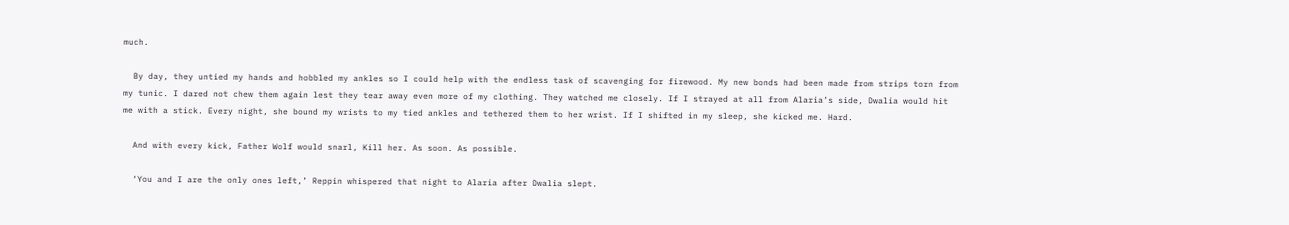much.

  By day, they untied my hands and hobbled my ankles so I could help with the endless task of scavenging for firewood. My new bonds had been made from strips torn from my tunic. I dared not chew them again lest they tear away even more of my clothing. They watched me closely. If I strayed at all from Alaria’s side, Dwalia would hit me with a stick. Every night, she bound my wrists to my tied ankles and tethered them to her wrist. If I shifted in my sleep, she kicked me. Hard.

  And with every kick, Father Wolf would snarl, Kill her. As soon. As possible.

  ‘You and I are the only ones left,’ Reppin whispered that night to Alaria after Dwalia slept.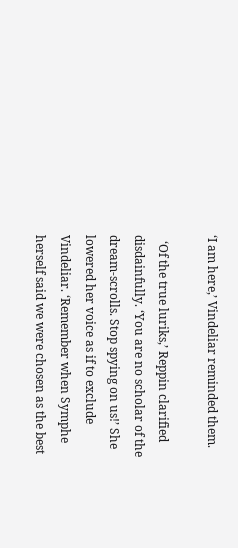‘I am here,’ Vindeliar reminded them.

  ‘Of the true luriks,’ Reppin clarified disdainfully. ‘You are no scholar of the dream-scrolls. Stop spying on us!’ She lowered her voice as if to exclude Vindeliar. ‘Remember when Symphe herself said we were chosen as the best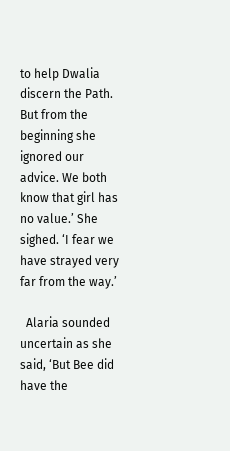to help Dwalia discern the Path. But from the beginning she ignored our advice. We both know that girl has no value.’ She sighed. ‘I fear we have strayed very far from the way.’

  Alaria sounded uncertain as she said, ‘But Bee did have the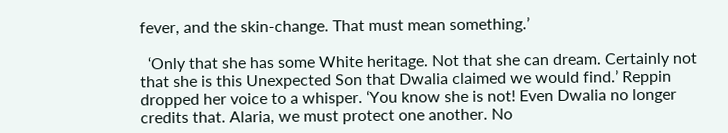fever, and the skin-change. That must mean something.’

  ‘Only that she has some White heritage. Not that she can dream. Certainly not that she is this Unexpected Son that Dwalia claimed we would find.’ Reppin dropped her voice to a whisper. ‘You know she is not! Even Dwalia no longer credits that. Alaria, we must protect one another. No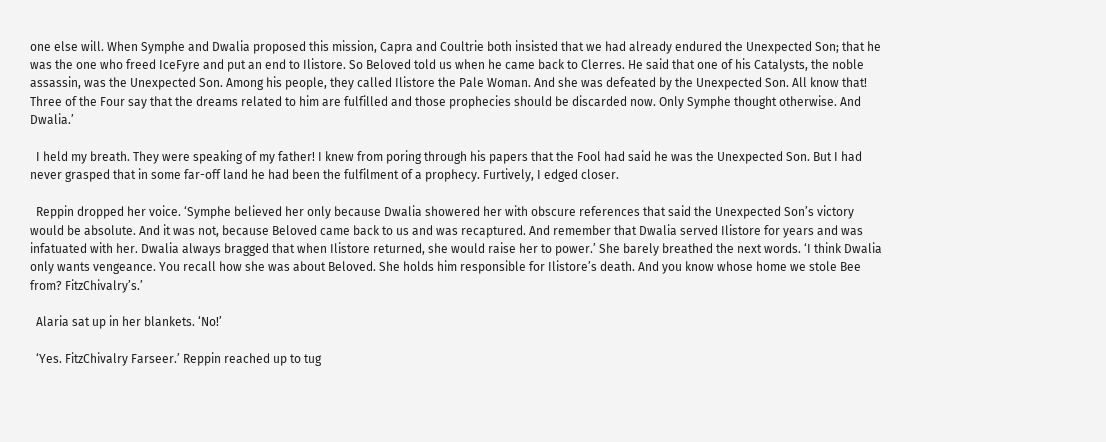one else will. When Symphe and Dwalia proposed this mission, Capra and Coultrie both insisted that we had already endured the Unexpected Son; that he was the one who freed IceFyre and put an end to Ilistore. So Beloved told us when he came back to Clerres. He said that one of his Catalysts, the noble assassin, was the Unexpected Son. Among his people, they called Ilistore the Pale Woman. And she was defeated by the Unexpected Son. All know that! Three of the Four say that the dreams related to him are fulfilled and those prophecies should be discarded now. Only Symphe thought otherwise. And Dwalia.’

  I held my breath. They were speaking of my father! I knew from poring through his papers that the Fool had said he was the Unexpected Son. But I had never grasped that in some far-off land he had been the fulfilment of a prophecy. Furtively, I edged closer.

  Reppin dropped her voice. ‘Symphe believed her only because Dwalia showered her with obscure references that said the Unexpected Son’s victory would be absolute. And it was not, because Beloved came back to us and was recaptured. And remember that Dwalia served Ilistore for years and was infatuated with her. Dwalia always bragged that when Ilistore returned, she would raise her to power.’ She barely breathed the next words. ‘I think Dwalia only wants vengeance. You recall how she was about Beloved. She holds him responsible for Ilistore’s death. And you know whose home we stole Bee from? FitzChivalry’s.’

  Alaria sat up in her blankets. ‘No!’

  ‘Yes. FitzChivalry Farseer.’ Reppin reached up to tug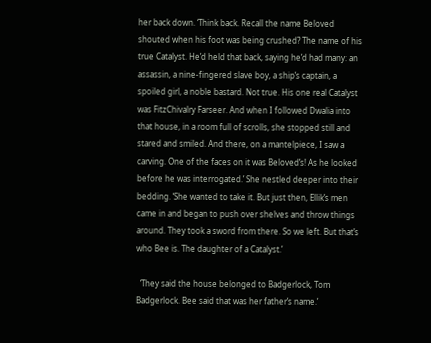her back down. ‘Think back. Recall the name Beloved shouted when his foot was being crushed? The name of his true Catalyst. He’d held that back, saying he’d had many: an assassin, a nine-fingered slave boy, a ship’s captain, a spoiled girl, a noble bastard. Not true. His one real Catalyst was FitzChivalry Farseer. And when I followed Dwalia into that house, in a room full of scrolls, she stopped still and stared and smiled. And there, on a mantelpiece, I saw a carving. One of the faces on it was Beloved’s! As he looked before he was interrogated.’ She nestled deeper into their bedding. ‘She wanted to take it. But just then, Ellik’s men came in and began to push over shelves and throw things around. They took a sword from there. So we left. But that’s who Bee is. The daughter of a Catalyst.’

  ‘They said the house belonged to Badgerlock, Tom Badgerlock. Bee said that was her father’s name.’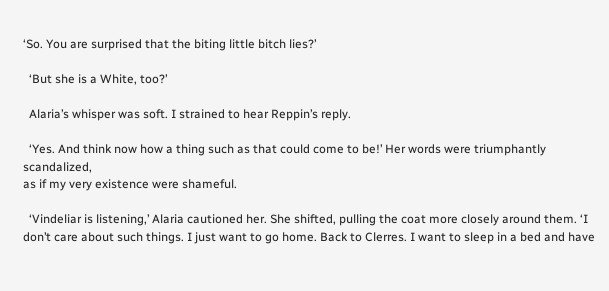‘So. You are surprised that the biting little bitch lies?’

  ‘But she is a White, too?’

  Alaria’s whisper was soft. I strained to hear Reppin’s reply.

  ‘Yes. And think now how a thing such as that could come to be!’ Her words were triumphantly scandalized,
as if my very existence were shameful.

  ‘Vindeliar is listening,’ Alaria cautioned her. She shifted, pulling the coat more closely around them. ‘I don’t care about such things. I just want to go home. Back to Clerres. I want to sleep in a bed and have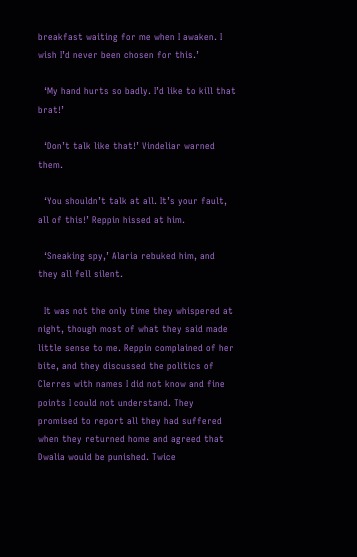breakfast waiting for me when I awaken. I wish I’d never been chosen for this.’

  ‘My hand hurts so badly. I’d like to kill that brat!’

  ‘Don’t talk like that!’ Vindeliar warned them.

  ‘You shouldn’t talk at all. It’s your fault, all of this!’ Reppin hissed at him.

  ‘Sneaking spy,’ Alaria rebuked him, and they all fell silent.

  It was not the only time they whispered at night, though most of what they said made little sense to me. Reppin complained of her bite, and they discussed the politics of Clerres with names I did not know and fine points I could not understand. They promised to report all they had suffered when they returned home and agreed that Dwalia would be punished. Twice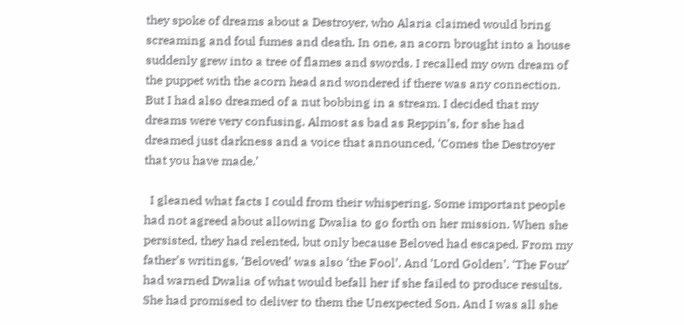they spoke of dreams about a Destroyer, who Alaria claimed would bring screaming and foul fumes and death. In one, an acorn brought into a house suddenly grew into a tree of flames and swords. I recalled my own dream of the puppet with the acorn head and wondered if there was any connection. But I had also dreamed of a nut bobbing in a stream. I decided that my dreams were very confusing. Almost as bad as Reppin’s, for she had dreamed just darkness and a voice that announced, ‘Comes the Destroyer that you have made.’

  I gleaned what facts I could from their whispering. Some important people had not agreed about allowing Dwalia to go forth on her mission. When she persisted, they had relented, but only because Beloved had escaped. From my father’s writings, ‘Beloved’ was also ‘the Fool’. And ‘Lord Golden’. ‘The Four’ had warned Dwalia of what would befall her if she failed to produce results. She had promised to deliver to them the Unexpected Son. And I was all she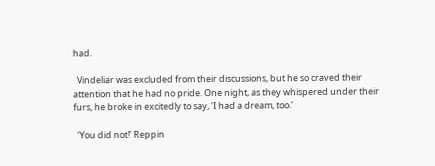had.

  Vindeliar was excluded from their discussions, but he so craved their attention that he had no pride. One night, as they whispered under their furs, he broke in excitedly to say, ‘I had a dream, too.’

  ‘You did not!’ Reppin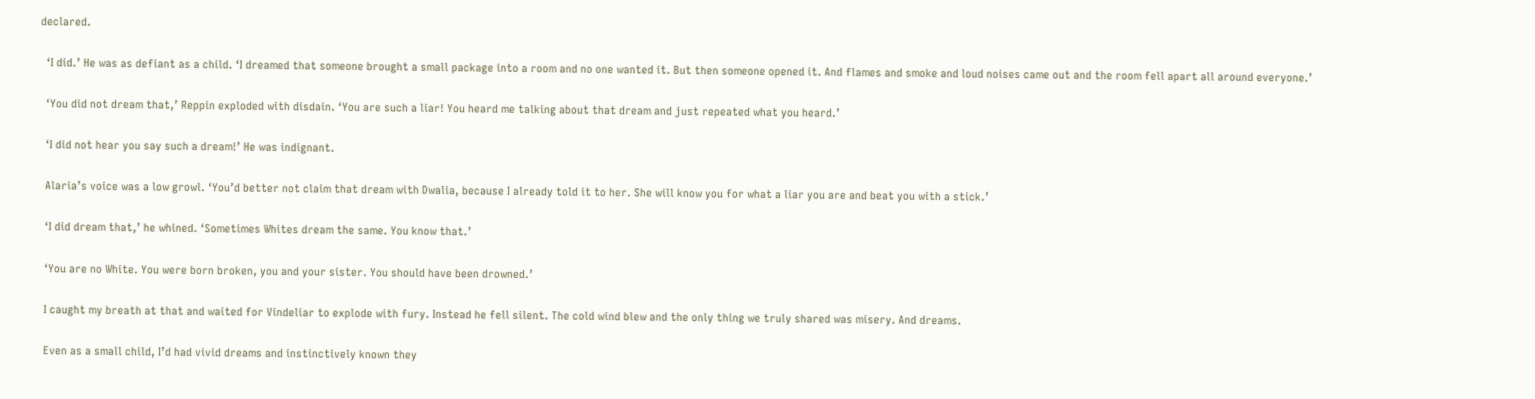declared.

  ‘I did.’ He was as defiant as a child. ‘I dreamed that someone brought a small package into a room and no one wanted it. But then someone opened it. And flames and smoke and loud noises came out and the room fell apart all around everyone.’

  ‘You did not dream that,’ Reppin exploded with disdain. ‘You are such a liar! You heard me talking about that dream and just repeated what you heard.’

  ‘I did not hear you say such a dream!’ He was indignant.

  Alaria’s voice was a low growl. ‘You’d better not claim that dream with Dwalia, because I already told it to her. She will know you for what a liar you are and beat you with a stick.’

  ‘I did dream that,’ he whined. ‘Sometimes Whites dream the same. You know that.’

  ‘You are no White. You were born broken, you and your sister. You should have been drowned.’

  I caught my breath at that and waited for Vindeliar to explode with fury. Instead he fell silent. The cold wind blew and the only thing we truly shared was misery. And dreams.

  Even as a small child, I’d had vivid dreams and instinctively known they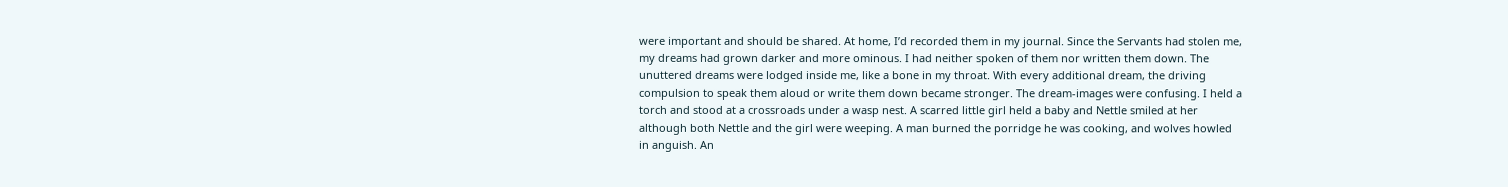were important and should be shared. At home, I’d recorded them in my journal. Since the Servants had stolen me, my dreams had grown darker and more ominous. I had neither spoken of them nor written them down. The unuttered dreams were lodged inside me, like a bone in my throat. With every additional dream, the driving compulsion to speak them aloud or write them down became stronger. The dream-images were confusing. I held a torch and stood at a crossroads under a wasp nest. A scarred little girl held a baby and Nettle smiled at her although both Nettle and the girl were weeping. A man burned the porridge he was cooking, and wolves howled in anguish. An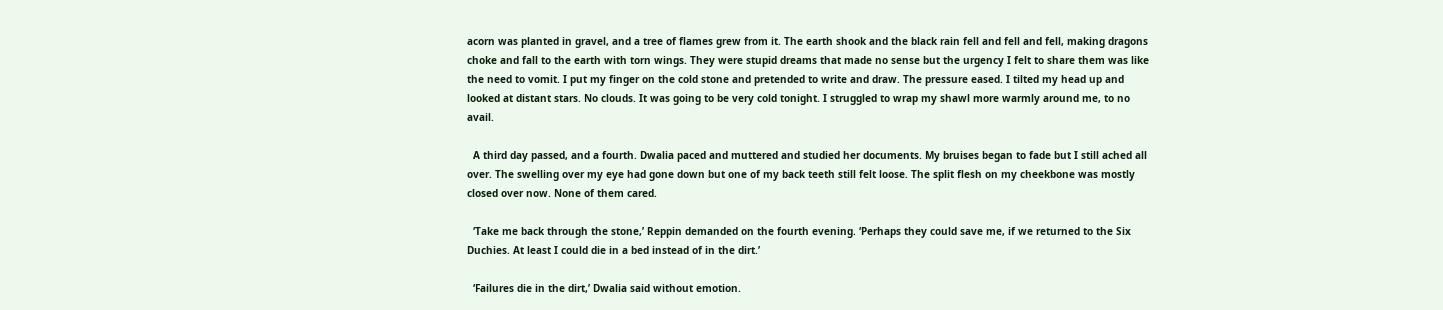acorn was planted in gravel, and a tree of flames grew from it. The earth shook and the black rain fell and fell and fell, making dragons choke and fall to the earth with torn wings. They were stupid dreams that made no sense but the urgency I felt to share them was like the need to vomit. I put my finger on the cold stone and pretended to write and draw. The pressure eased. I tilted my head up and looked at distant stars. No clouds. It was going to be very cold tonight. I struggled to wrap my shawl more warmly around me, to no avail.

  A third day passed, and a fourth. Dwalia paced and muttered and studied her documents. My bruises began to fade but I still ached all over. The swelling over my eye had gone down but one of my back teeth still felt loose. The split flesh on my cheekbone was mostly closed over now. None of them cared.

  ‘Take me back through the stone,’ Reppin demanded on the fourth evening. ‘Perhaps they could save me, if we returned to the Six Duchies. At least I could die in a bed instead of in the dirt.’

  ‘Failures die in the dirt,’ Dwalia said without emotion.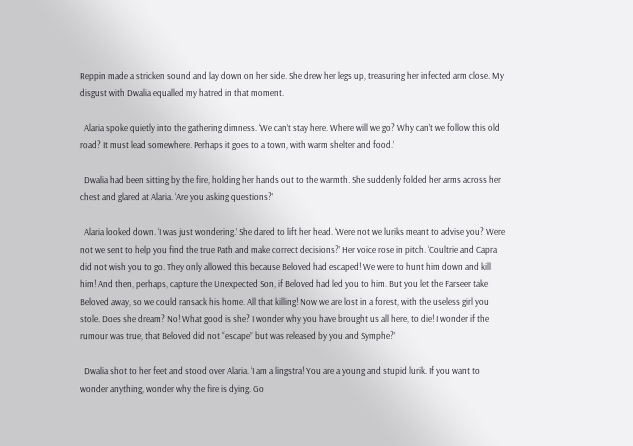Reppin made a stricken sound and lay down on her side. She drew her legs up, treasuring her infected arm close. My disgust with Dwalia equalled my hatred in that moment.

  Alaria spoke quietly into the gathering dimness. ‘We can’t stay here. Where will we go? Why can’t we follow this old road? It must lead somewhere. Perhaps it goes to a town, with warm shelter and food.’

  Dwalia had been sitting by the fire, holding her hands out to the warmth. She suddenly folded her arms across her chest and glared at Alaria. ‘Are you asking questions?’

  Alaria looked down. ‘I was just wondering.’ She dared to lift her head. ‘Were not we luriks meant to advise you? Were not we sent to help you find the true Path and make correct decisions?’ Her voice rose in pitch. ‘Coultrie and Capra did not wish you to go. They only allowed this because Beloved had escaped! We were to hunt him down and kill him! And then, perhaps, capture the Unexpected Son, if Beloved had led you to him. But you let the Farseer take Beloved away, so we could ransack his home. All that killing! Now we are lost in a forest, with the useless girl you stole. Does she dream? No! What good is she? I wonder why you have brought us all here, to die! I wonder if the rumour was true, that Beloved did not “escape” but was released by you and Symphe?’

  Dwalia shot to her feet and stood over Alaria. ‘I am a lingstra! You are a young and stupid lurik. If you want to wonder anything, wonder why the fire is dying. Go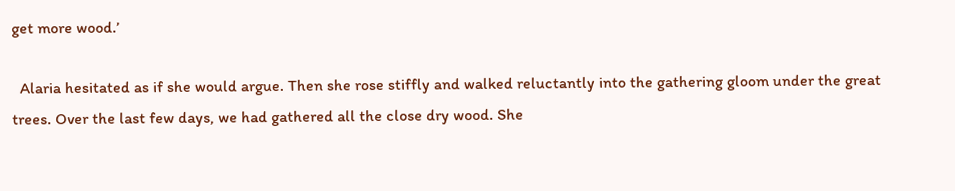get more wood.’

  Alaria hesitated as if she would argue. Then she rose stiffly and walked reluctantly into the gathering gloom under the great trees. Over the last few days, we had gathered all the close dry wood. She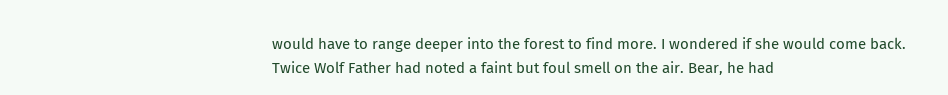would have to range deeper into the forest to find more. I wondered if she would come back. Twice Wolf Father had noted a faint but foul smell on the air. Bear, he had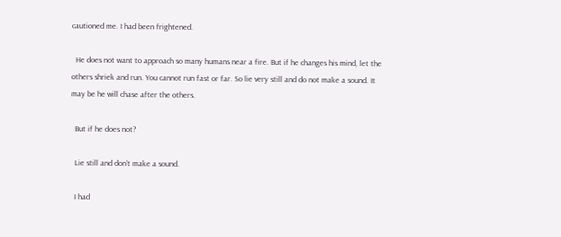cautioned me. I had been frightened.

  He does not want to approach so many humans near a fire. But if he changes his mind, let the others shriek and run. You cannot run fast or far. So lie very still and do not make a sound. It may be he will chase after the others.

  But if he does not?

  Lie still and don’t make a sound.

  I had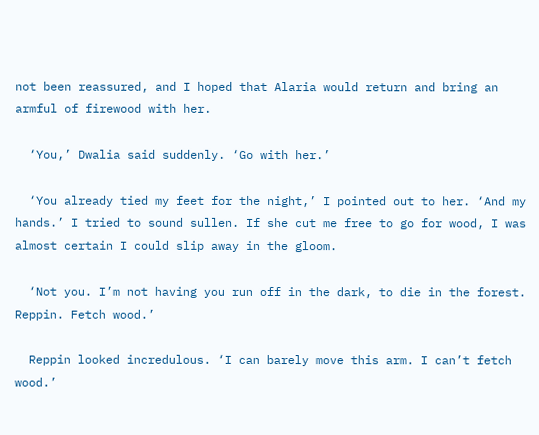not been reassured, and I hoped that Alaria would return and bring an armful of firewood with her.

  ‘You,’ Dwalia said suddenly. ‘Go with her.’

  ‘You already tied my feet for the night,’ I pointed out to her. ‘And my hands.’ I tried to sound sullen. If she cut me free to go for wood, I was almost certain I could slip away in the gloom.

  ‘Not you. I’m not having you run off in the dark, to die in the forest. Reppin. Fetch wood.’

  Reppin looked incredulous. ‘I can barely move this arm. I can’t fetch wood.’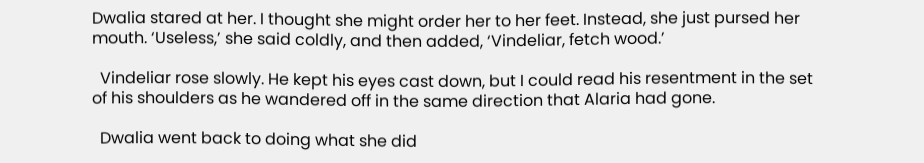Dwalia stared at her. I thought she might order her to her feet. Instead, she just pursed her mouth. ‘Useless,’ she said coldly, and then added, ‘Vindeliar, fetch wood.’

  Vindeliar rose slowly. He kept his eyes cast down, but I could read his resentment in the set of his shoulders as he wandered off in the same direction that Alaria had gone.

  Dwalia went back to doing what she did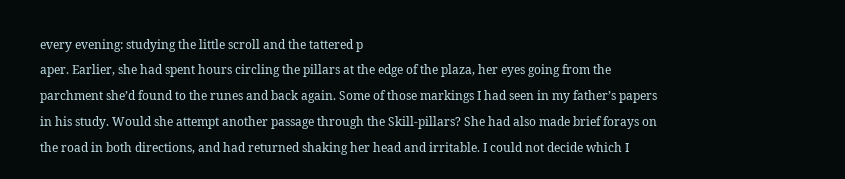every evening: studying the little scroll and the tattered p
aper. Earlier, she had spent hours circling the pillars at the edge of the plaza, her eyes going from the parchment she’d found to the runes and back again. Some of those markings I had seen in my father’s papers in his study. Would she attempt another passage through the Skill-pillars? She had also made brief forays on the road in both directions, and had returned shaking her head and irritable. I could not decide which I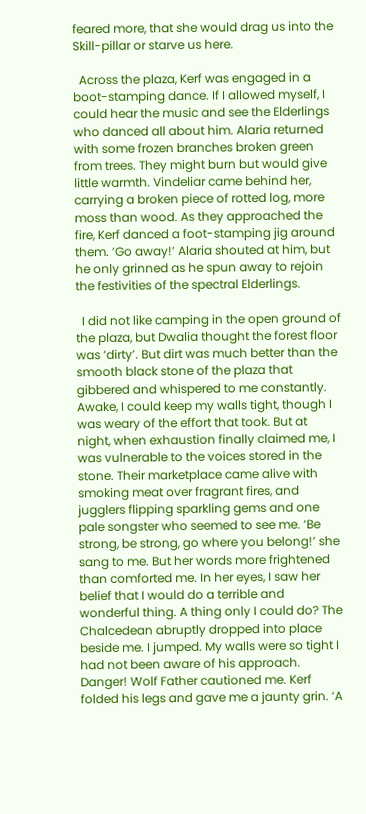feared more, that she would drag us into the Skill-pillar or starve us here.

  Across the plaza, Kerf was engaged in a boot-stamping dance. If I allowed myself, I could hear the music and see the Elderlings who danced all about him. Alaria returned with some frozen branches broken green from trees. They might burn but would give little warmth. Vindeliar came behind her, carrying a broken piece of rotted log, more moss than wood. As they approached the fire, Kerf danced a foot-stamping jig around them. ‘Go away!’ Alaria shouted at him, but he only grinned as he spun away to rejoin the festivities of the spectral Elderlings.

  I did not like camping in the open ground of the plaza, but Dwalia thought the forest floor was ‘dirty’. But dirt was much better than the smooth black stone of the plaza that gibbered and whispered to me constantly. Awake, I could keep my walls tight, though I was weary of the effort that took. But at night, when exhaustion finally claimed me, I was vulnerable to the voices stored in the stone. Their marketplace came alive with smoking meat over fragrant fires, and jugglers flipping sparkling gems and one pale songster who seemed to see me. ‘Be strong, be strong, go where you belong!’ she sang to me. But her words more frightened than comforted me. In her eyes, I saw her belief that I would do a terrible and wonderful thing. A thing only I could do? The Chalcedean abruptly dropped into place beside me. I jumped. My walls were so tight I had not been aware of his approach. Danger! Wolf Father cautioned me. Kerf folded his legs and gave me a jaunty grin. ‘A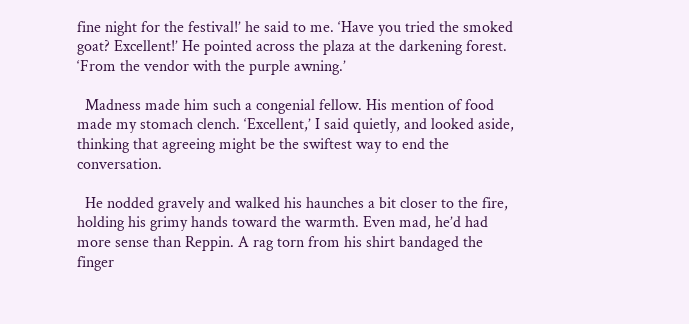fine night for the festival!’ he said to me. ‘Have you tried the smoked goat? Excellent!’ He pointed across the plaza at the darkening forest. ‘From the vendor with the purple awning.’

  Madness made him such a congenial fellow. His mention of food made my stomach clench. ‘Excellent,’ I said quietly, and looked aside, thinking that agreeing might be the swiftest way to end the conversation.

  He nodded gravely and walked his haunches a bit closer to the fire, holding his grimy hands toward the warmth. Even mad, he’d had more sense than Reppin. A rag torn from his shirt bandaged the finger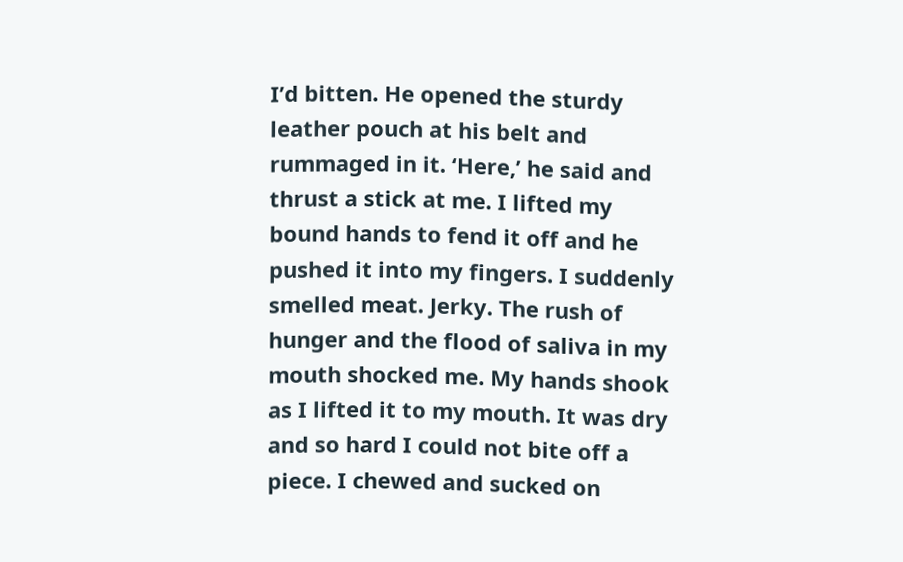I’d bitten. He opened the sturdy leather pouch at his belt and rummaged in it. ‘Here,’ he said and thrust a stick at me. I lifted my bound hands to fend it off and he pushed it into my fingers. I suddenly smelled meat. Jerky. The rush of hunger and the flood of saliva in my mouth shocked me. My hands shook as I lifted it to my mouth. It was dry and so hard I could not bite off a piece. I chewed and sucked on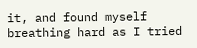it, and found myself breathing hard as I tried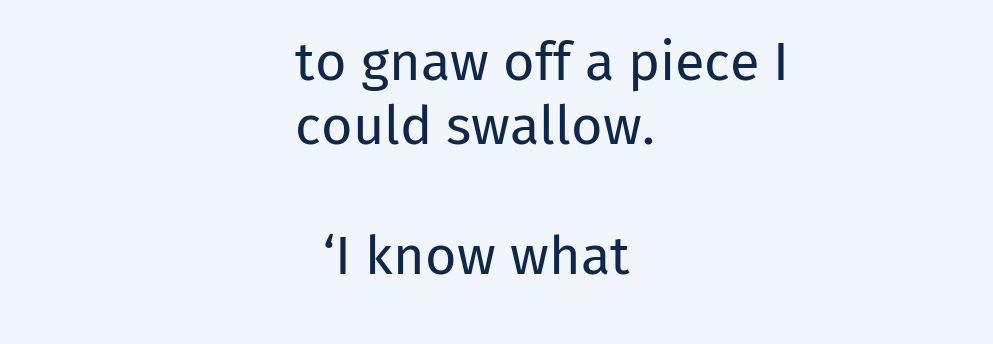to gnaw off a piece I could swallow.

  ‘I know what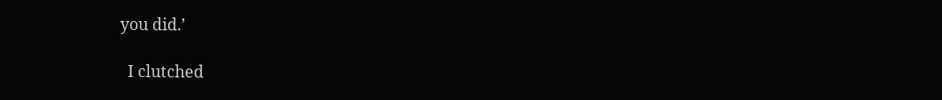you did.’

  I clutched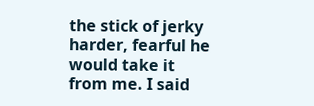the stick of jerky harder, fearful he would take it from me. I said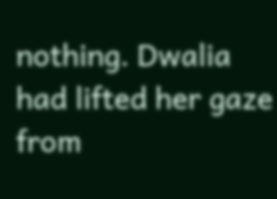nothing. Dwalia had lifted her gaze from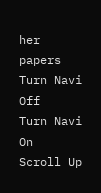her papers
Turn Navi Off
Turn Navi On
Scroll Up